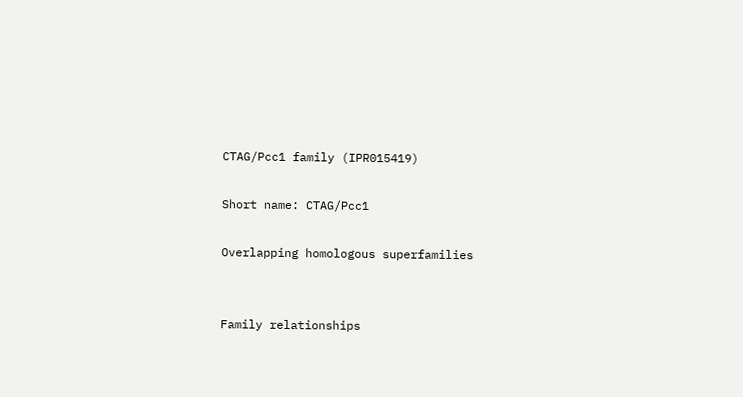CTAG/Pcc1 family (IPR015419)

Short name: CTAG/Pcc1

Overlapping homologous superfamilies


Family relationships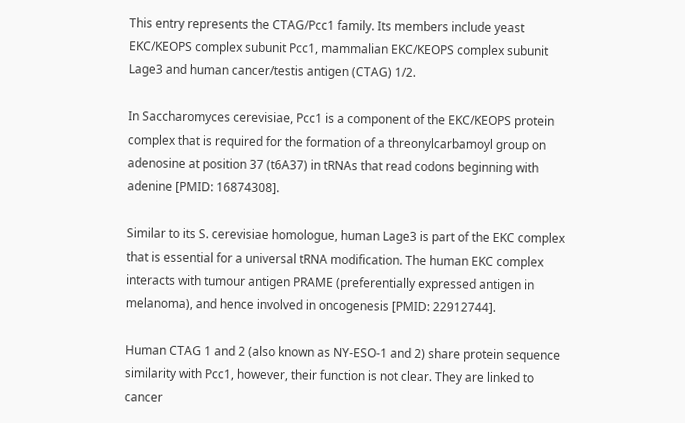This entry represents the CTAG/Pcc1 family. Its members include yeast EKC/KEOPS complex subunit Pcc1, mammalian EKC/KEOPS complex subunit Lage3 and human cancer/testis antigen (CTAG) 1/2.

In Saccharomyces cerevisiae, Pcc1 is a component of the EKC/KEOPS protein complex that is required for the formation of a threonylcarbamoyl group on adenosine at position 37 (t6A37) in tRNAs that read codons beginning with adenine [PMID: 16874308].

Similar to its S. cerevisiae homologue, human Lage3 is part of the EKC complex that is essential for a universal tRNA modification. The human EKC complex interacts with tumour antigen PRAME (preferentially expressed antigen in melanoma), and hence involved in oncogenesis [PMID: 22912744].

Human CTAG 1 and 2 (also known as NY-ESO-1 and 2) share protein sequence similarity with Pcc1, however, their function is not clear. They are linked to cancer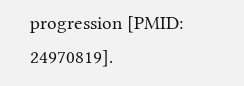progression [PMID: 24970819].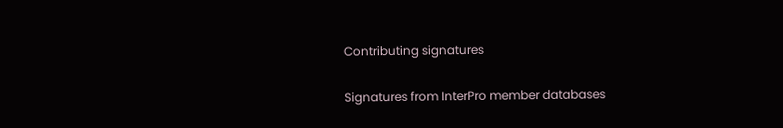Contributing signatures

Signatures from InterPro member databases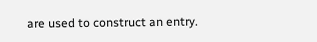are used to construct an entry.